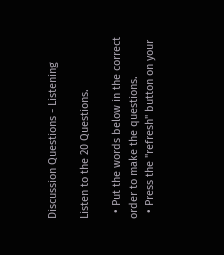Discussion Questions - Listening

Listen to the 20 Questions.

  • Put the words below in the correct order to make the questions.
  • Press the "refresh" button on your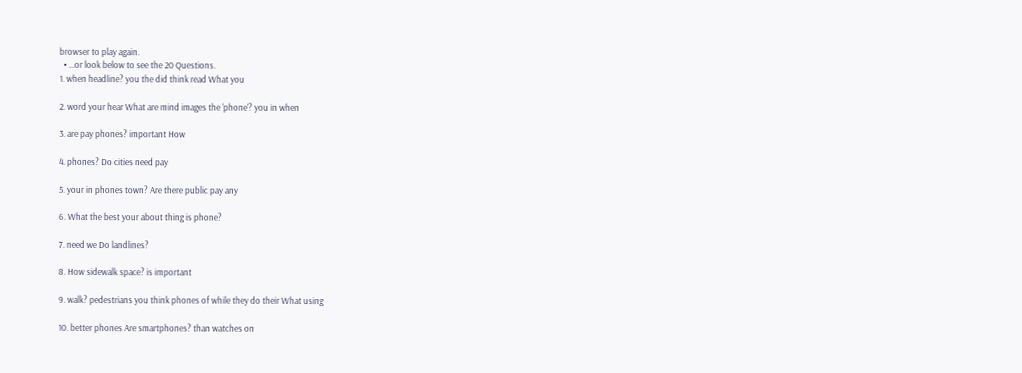browser to play again.
  • ...or look below to see the 20 Questions.
1. when headline? you the did think read What you

2. word your hear What are mind images the 'phone'? you in when

3. are pay phones? important How

4. phones? Do cities need pay

5. your in phones town? Are there public pay any

6. What the best your about thing is phone?

7. need we Do landlines?

8. How sidewalk space? is important

9. walk? pedestrians you think phones of while they do their What using

10. better phones Are smartphones? than watches on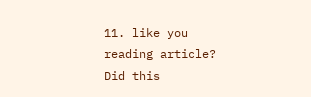11. like you reading article? Did this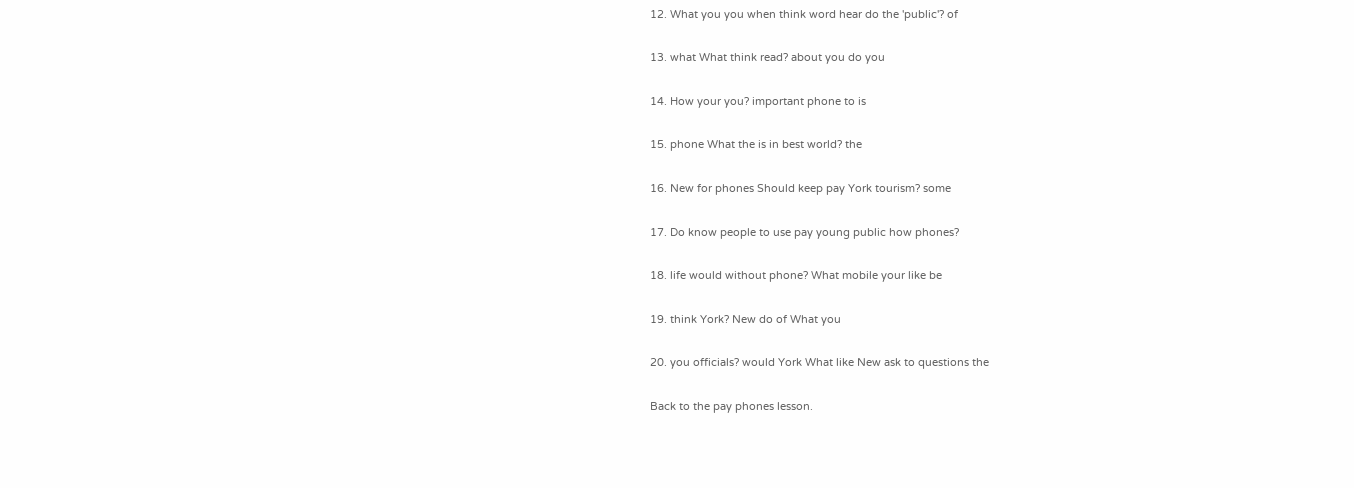12. What you you when think word hear do the 'public'? of

13. what What think read? about you do you

14. How your you? important phone to is

15. phone What the is in best world? the

16. New for phones Should keep pay York tourism? some

17. Do know people to use pay young public how phones?

18. life would without phone? What mobile your like be

19. think York? New do of What you

20. you officials? would York What like New ask to questions the

Back to the pay phones lesson.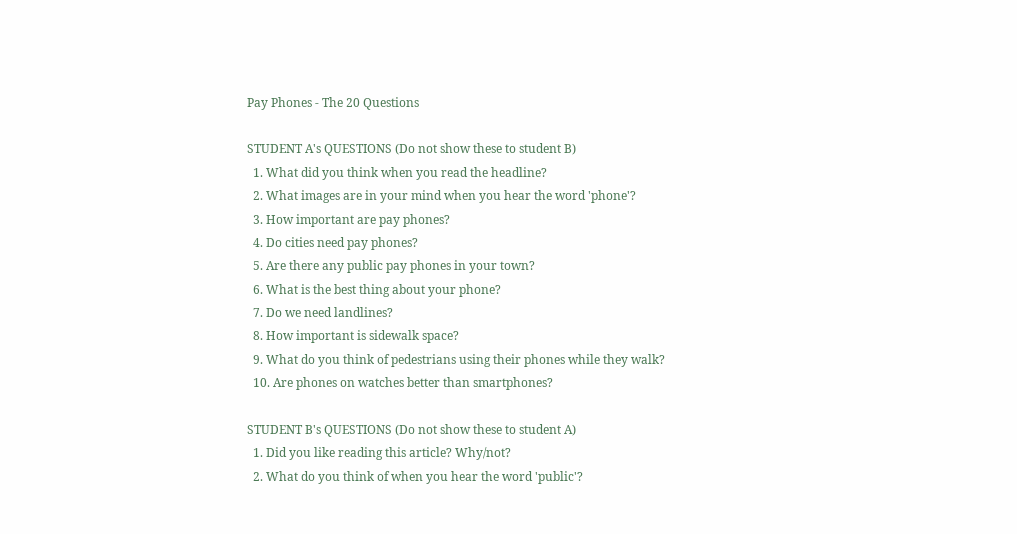Pay Phones - The 20 Questions

STUDENT A's QUESTIONS (Do not show these to student B)
  1. What did you think when you read the headline?
  2. What images are in your mind when you hear the word 'phone'?
  3. How important are pay phones?
  4. Do cities need pay phones?
  5. Are there any public pay phones in your town?
  6. What is the best thing about your phone?
  7. Do we need landlines?
  8. How important is sidewalk space?
  9. What do you think of pedestrians using their phones while they walk?
  10. Are phones on watches better than smartphones?

STUDENT B's QUESTIONS (Do not show these to student A)
  1. Did you like reading this article? Why/not?
  2. What do you think of when you hear the word 'public'?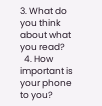3. What do you think about what you read?
  4. How important is your phone to you?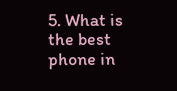5. What is the best phone in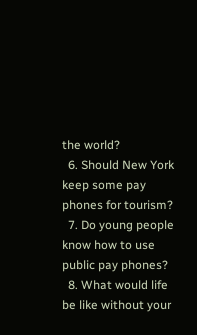the world?
  6. Should New York keep some pay phones for tourism?
  7. Do young people know how to use public pay phones?
  8. What would life be like without your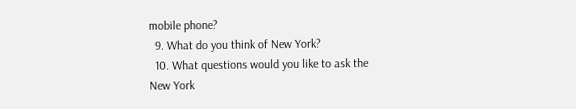mobile phone?
  9. What do you think of New York?
  10. What questions would you like to ask the New York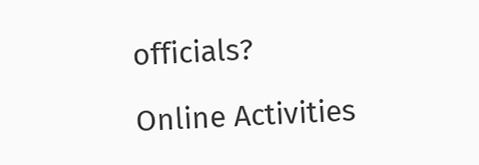officials?

Online Activities